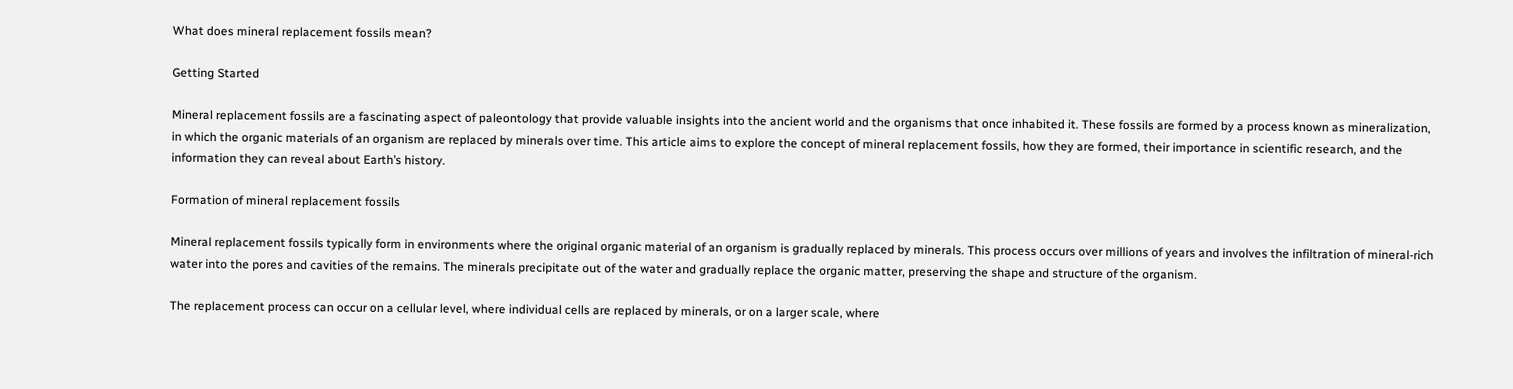What does mineral replacement fossils mean?

Getting Started

Mineral replacement fossils are a fascinating aspect of paleontology that provide valuable insights into the ancient world and the organisms that once inhabited it. These fossils are formed by a process known as mineralization, in which the organic materials of an organism are replaced by minerals over time. This article aims to explore the concept of mineral replacement fossils, how they are formed, their importance in scientific research, and the information they can reveal about Earth’s history.

Formation of mineral replacement fossils

Mineral replacement fossils typically form in environments where the original organic material of an organism is gradually replaced by minerals. This process occurs over millions of years and involves the infiltration of mineral-rich water into the pores and cavities of the remains. The minerals precipitate out of the water and gradually replace the organic matter, preserving the shape and structure of the organism.

The replacement process can occur on a cellular level, where individual cells are replaced by minerals, or on a larger scale, where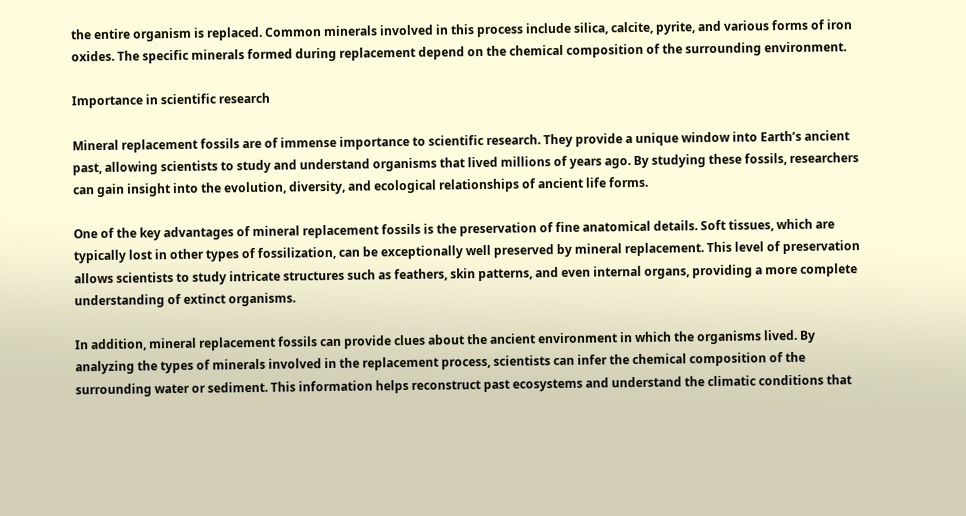the entire organism is replaced. Common minerals involved in this process include silica, calcite, pyrite, and various forms of iron oxides. The specific minerals formed during replacement depend on the chemical composition of the surrounding environment.

Importance in scientific research

Mineral replacement fossils are of immense importance to scientific research. They provide a unique window into Earth’s ancient past, allowing scientists to study and understand organisms that lived millions of years ago. By studying these fossils, researchers can gain insight into the evolution, diversity, and ecological relationships of ancient life forms.

One of the key advantages of mineral replacement fossils is the preservation of fine anatomical details. Soft tissues, which are typically lost in other types of fossilization, can be exceptionally well preserved by mineral replacement. This level of preservation allows scientists to study intricate structures such as feathers, skin patterns, and even internal organs, providing a more complete understanding of extinct organisms.

In addition, mineral replacement fossils can provide clues about the ancient environment in which the organisms lived. By analyzing the types of minerals involved in the replacement process, scientists can infer the chemical composition of the surrounding water or sediment. This information helps reconstruct past ecosystems and understand the climatic conditions that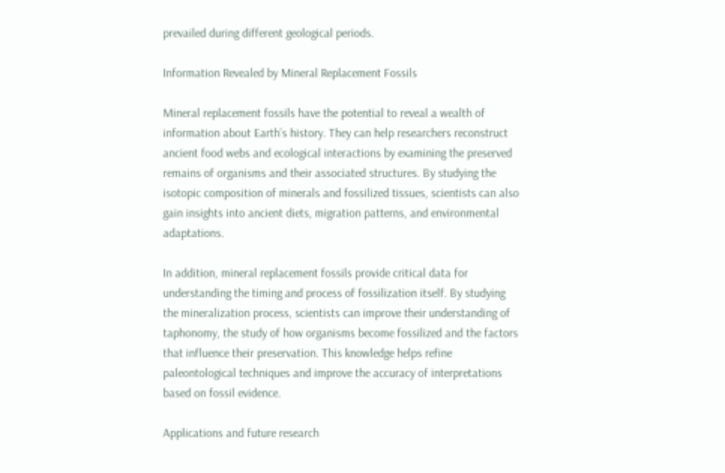prevailed during different geological periods.

Information Revealed by Mineral Replacement Fossils

Mineral replacement fossils have the potential to reveal a wealth of information about Earth’s history. They can help researchers reconstruct ancient food webs and ecological interactions by examining the preserved remains of organisms and their associated structures. By studying the isotopic composition of minerals and fossilized tissues, scientists can also gain insights into ancient diets, migration patterns, and environmental adaptations.

In addition, mineral replacement fossils provide critical data for understanding the timing and process of fossilization itself. By studying the mineralization process, scientists can improve their understanding of taphonomy, the study of how organisms become fossilized and the factors that influence their preservation. This knowledge helps refine paleontological techniques and improve the accuracy of interpretations based on fossil evidence.

Applications and future research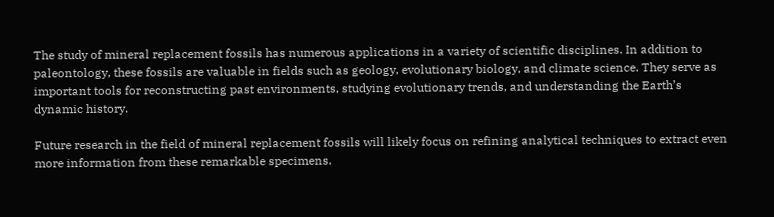The study of mineral replacement fossils has numerous applications in a variety of scientific disciplines. In addition to paleontology, these fossils are valuable in fields such as geology, evolutionary biology, and climate science. They serve as important tools for reconstructing past environments, studying evolutionary trends, and understanding the Earth’s dynamic history.

Future research in the field of mineral replacement fossils will likely focus on refining analytical techniques to extract even more information from these remarkable specimens.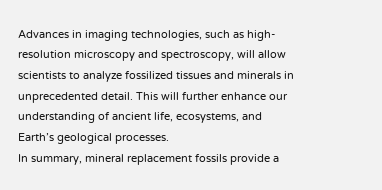Advances in imaging technologies, such as high-resolution microscopy and spectroscopy, will allow scientists to analyze fossilized tissues and minerals in unprecedented detail. This will further enhance our understanding of ancient life, ecosystems, and Earth’s geological processes.
In summary, mineral replacement fossils provide a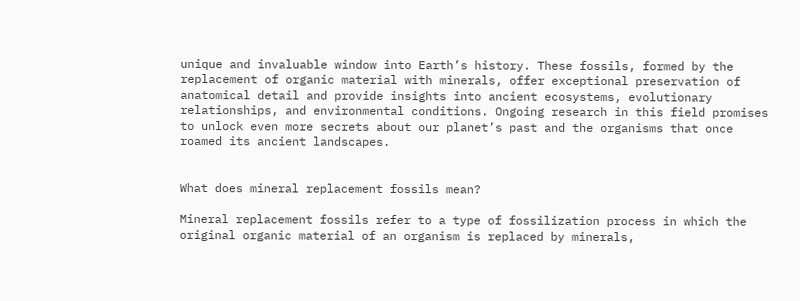unique and invaluable window into Earth’s history. These fossils, formed by the replacement of organic material with minerals, offer exceptional preservation of anatomical detail and provide insights into ancient ecosystems, evolutionary relationships, and environmental conditions. Ongoing research in this field promises to unlock even more secrets about our planet’s past and the organisms that once roamed its ancient landscapes.


What does mineral replacement fossils mean?

Mineral replacement fossils refer to a type of fossilization process in which the original organic material of an organism is replaced by minerals,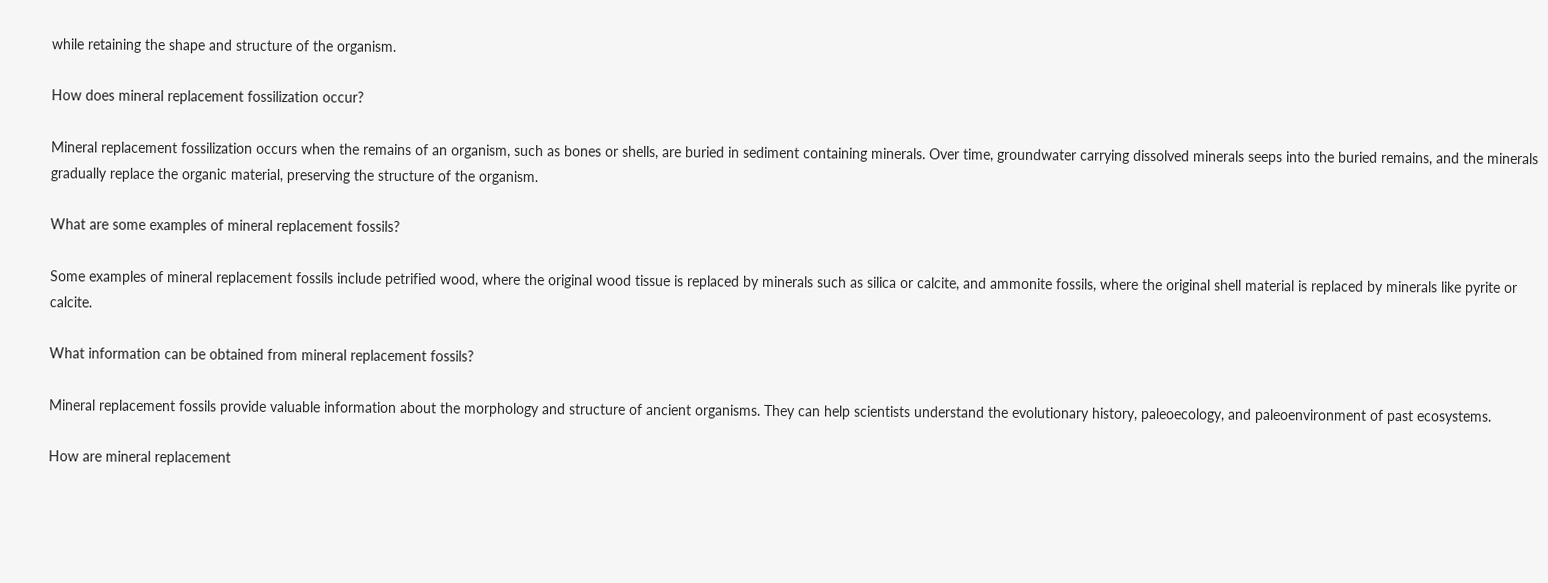while retaining the shape and structure of the organism.

How does mineral replacement fossilization occur?

Mineral replacement fossilization occurs when the remains of an organism, such as bones or shells, are buried in sediment containing minerals. Over time, groundwater carrying dissolved minerals seeps into the buried remains, and the minerals gradually replace the organic material, preserving the structure of the organism.

What are some examples of mineral replacement fossils?

Some examples of mineral replacement fossils include petrified wood, where the original wood tissue is replaced by minerals such as silica or calcite, and ammonite fossils, where the original shell material is replaced by minerals like pyrite or calcite.

What information can be obtained from mineral replacement fossils?

Mineral replacement fossils provide valuable information about the morphology and structure of ancient organisms. They can help scientists understand the evolutionary history, paleoecology, and paleoenvironment of past ecosystems.

How are mineral replacement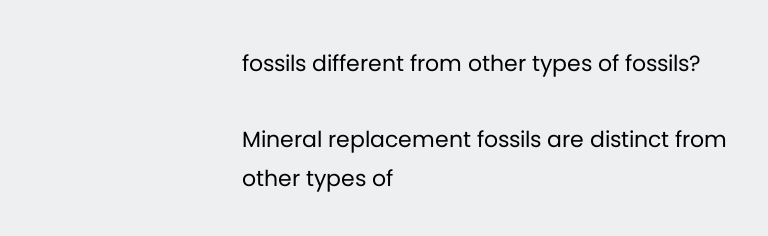fossils different from other types of fossils?

Mineral replacement fossils are distinct from other types of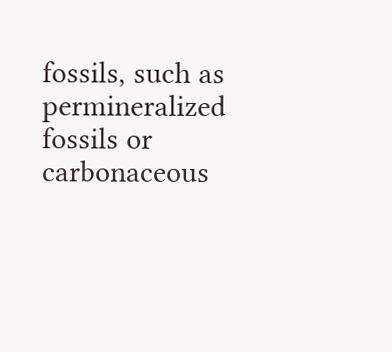fossils, such as permineralized fossils or carbonaceous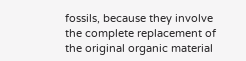fossils, because they involve the complete replacement of the original organic material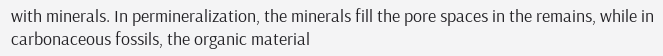with minerals. In permineralization, the minerals fill the pore spaces in the remains, while in carbonaceous fossils, the organic material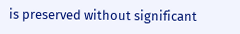is preserved without significant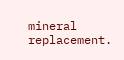mineral replacement.